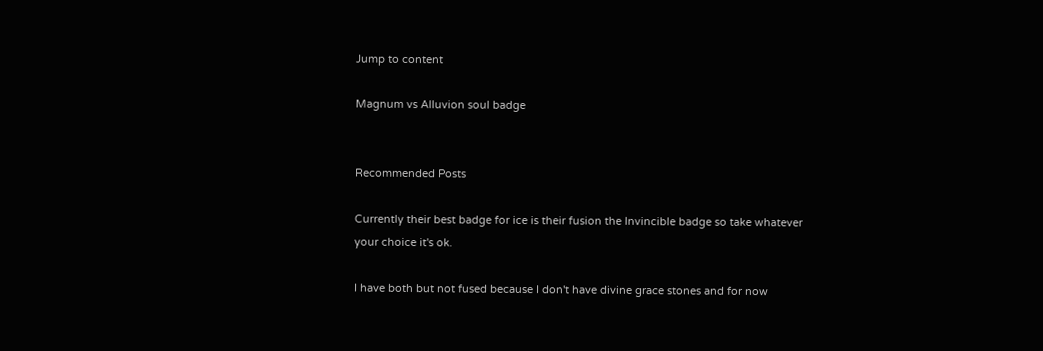Jump to content

Magnum vs Alluvion soul badge


Recommended Posts

Currently their best badge for ice is their fusion the Invincible badge so take whatever your choice it's ok.

I have both but not fused because I don't have divine grace stones and for now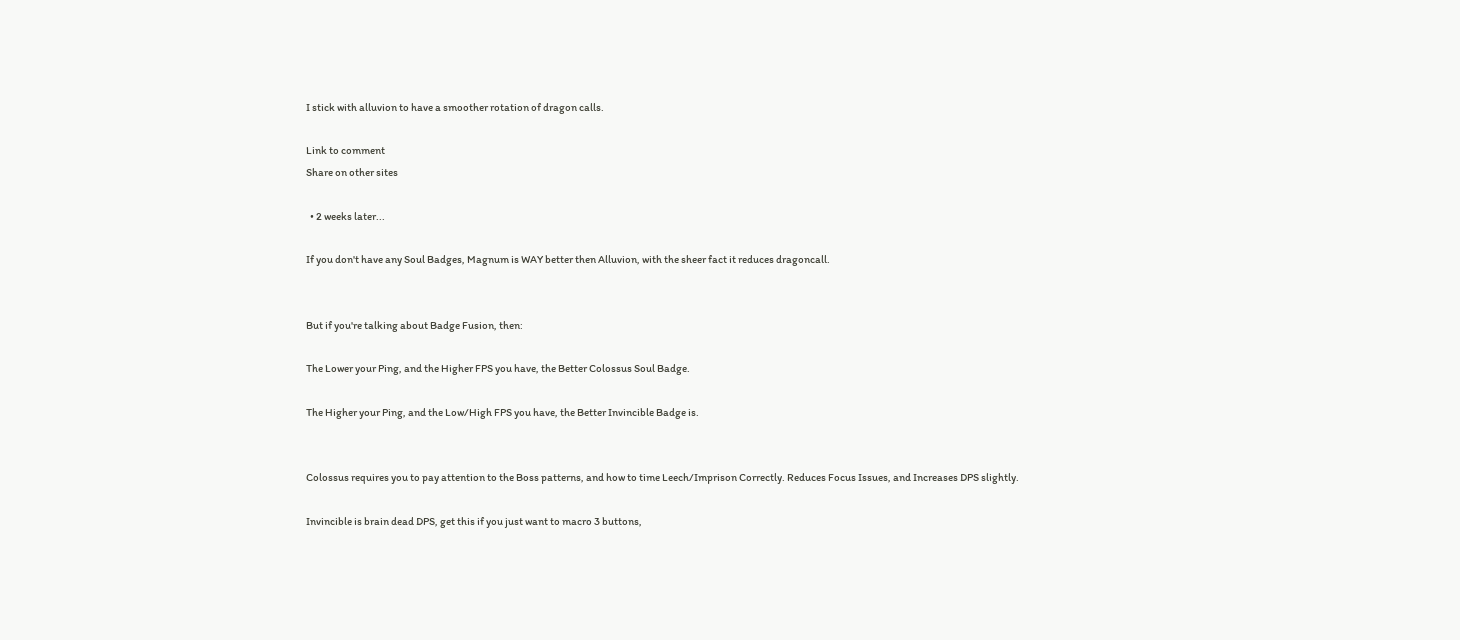I stick with alluvion to have a smoother rotation of dragon calls.

Link to comment
Share on other sites

  • 2 weeks later...

If you don't have any Soul Badges, Magnum is WAY better then Alluvion, with the sheer fact it reduces dragoncall.


But if you're talking about Badge Fusion, then:

The Lower your Ping, and the Higher FPS you have, the Better Colossus Soul Badge.

The Higher your Ping, and the Low/High FPS you have, the Better Invincible Badge is.


Colossus requires you to pay attention to the Boss patterns, and how to time Leech/Imprison Correctly. Reduces Focus Issues, and Increases DPS slightly.

Invincible is brain dead DPS, get this if you just want to macro 3 buttons,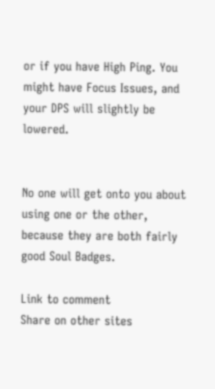or if you have High Ping. You might have Focus Issues, and your DPS will slightly be lowered.


No one will get onto you about using one or the other, because they are both fairly good Soul Badges.

Link to comment
Share on other sites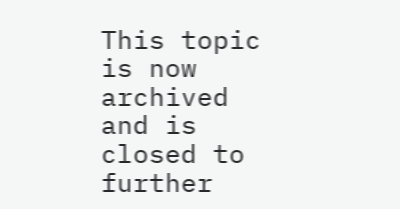This topic is now archived and is closed to further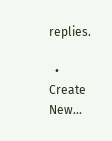replies.

  • Create New...